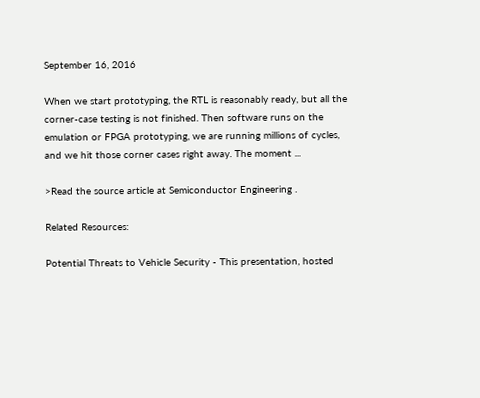September 16, 2016

When we start prototyping, the RTL is reasonably ready, but all the corner-case testing is not finished. Then software runs on the emulation or FPGA prototyping, we are running millions of cycles, and we hit those corner cases right away. The moment ...

>Read the source article at Semiconductor Engineering .

Related Resources:

Potential Threats to Vehicle Security - This presentation, hosted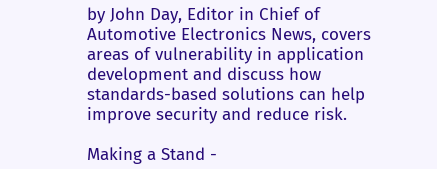by John Day, Editor in Chief of Automotive Electronics News, covers areas of vulnerability in application development and discuss how standards-based solutions can help improve security and reduce risk.

Making a Stand -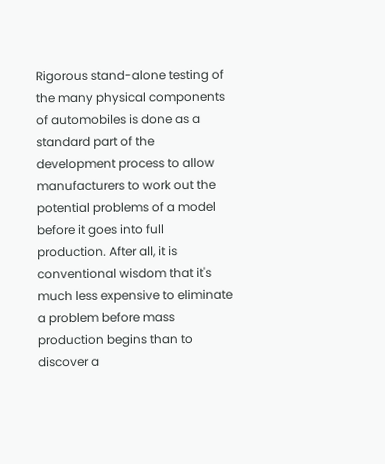Rigorous stand-alone testing of the many physical components of automobiles is done as a standard part of the development process to allow manufacturers to work out the potential problems of a model before it goes into full production. After all, it is conventional wisdom that it's much less expensive to eliminate a problem before mass production begins than to discover a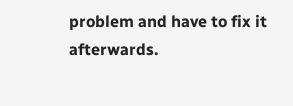problem and have to fix it afterwards.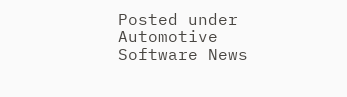Posted under
Automotive Software News